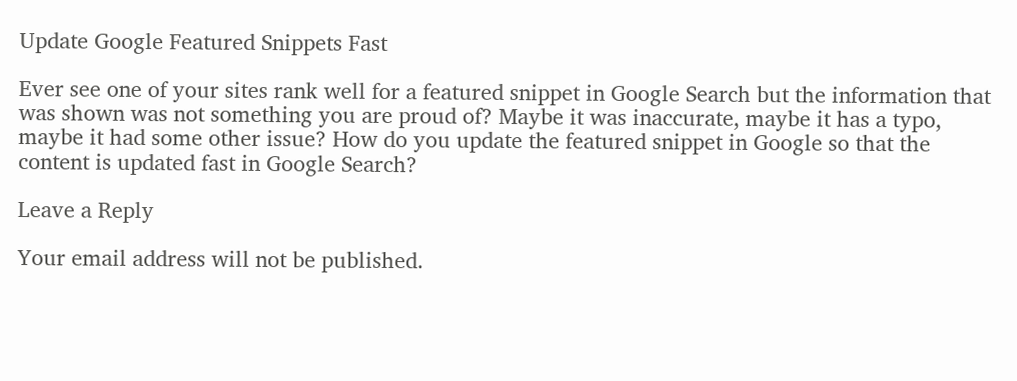Update Google Featured Snippets Fast

Ever see one of your sites rank well for a featured snippet in Google Search but the information that was shown was not something you are proud of? Maybe it was inaccurate, maybe it has a typo, maybe it had some other issue? How do you update the featured snippet in Google so that the content is updated fast in Google Search?

Leave a Reply

Your email address will not be published.